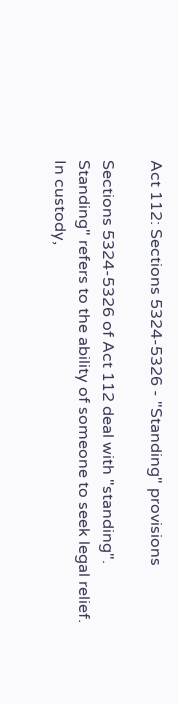Act 112: Sections 5324-5326 - "Standing" provisions

Sections 5324-5326 of Act 112 deal with "standing". Standing" refers to the ability of someone to seek legal relief. In custody,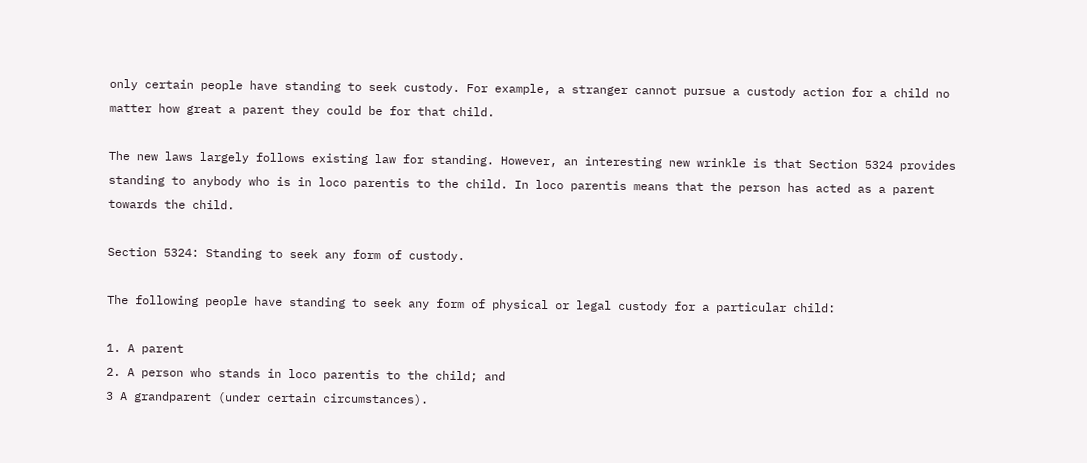only certain people have standing to seek custody. For example, a stranger cannot pursue a custody action for a child no matter how great a parent they could be for that child.

The new laws largely follows existing law for standing. However, an interesting new wrinkle is that Section 5324 provides standing to anybody who is in loco parentis to the child. In loco parentis means that the person has acted as a parent towards the child.

Section 5324: Standing to seek any form of custody.

The following people have standing to seek any form of physical or legal custody for a particular child:

1. A parent
2. A person who stands in loco parentis to the child; and
3 A grandparent (under certain circumstances).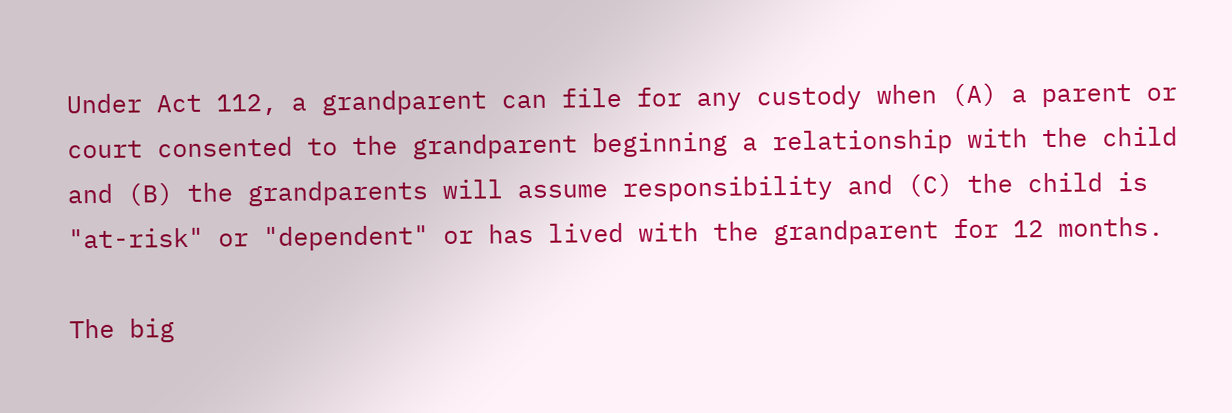Under Act 112, a grandparent can file for any custody when (A) a parent or court consented to the grandparent beginning a relationship with the child and (B) the grandparents will assume responsibility and (C) the child is "at-risk" or "dependent" or has lived with the grandparent for 12 months.

The big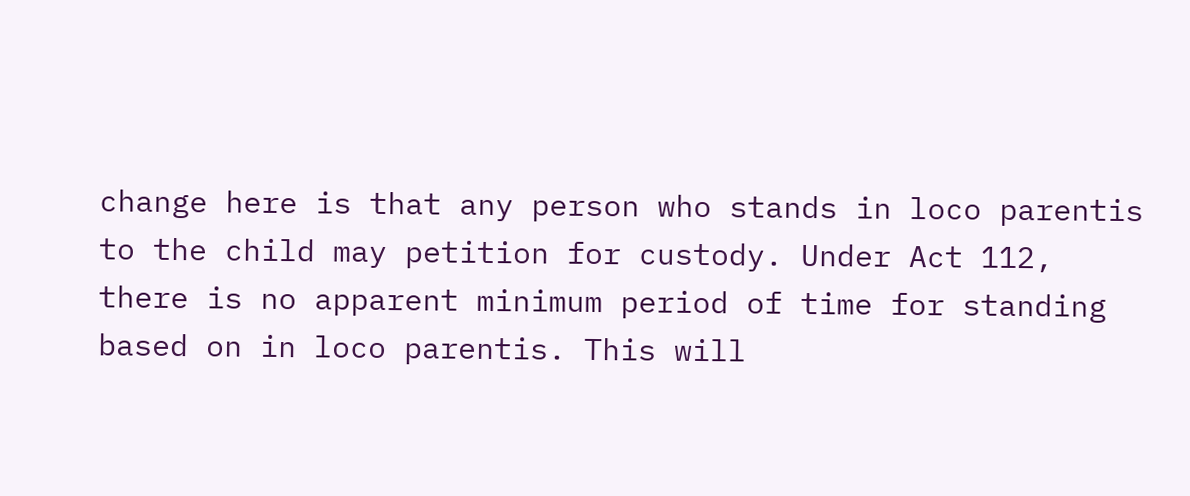change here is that any person who stands in loco parentis to the child may petition for custody. Under Act 112, there is no apparent minimum period of time for standing based on in loco parentis. This will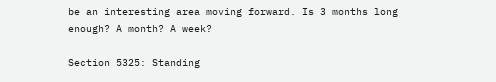be an interesting area moving forward. Is 3 months long enough? A month? A week?

Section 5325: Standing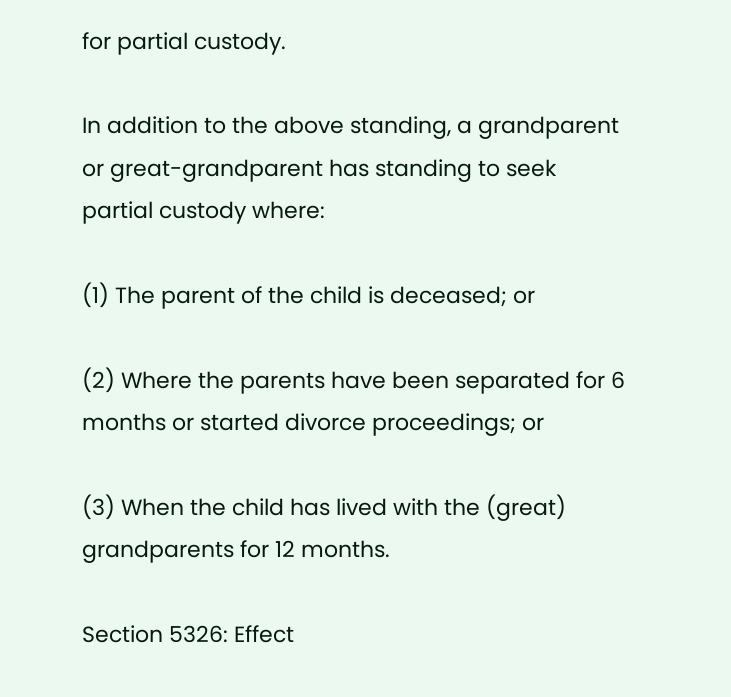for partial custody.

In addition to the above standing, a grandparent or great-grandparent has standing to seek partial custody where:

(1) The parent of the child is deceased; or

(2) Where the parents have been separated for 6 months or started divorce proceedings; or

(3) When the child has lived with the (great) grandparents for 12 months.

Section 5326: Effect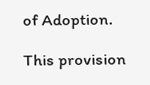of Adoption.

This provision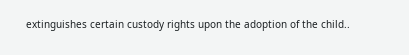extinguishes certain custody rights upon the adoption of the child..